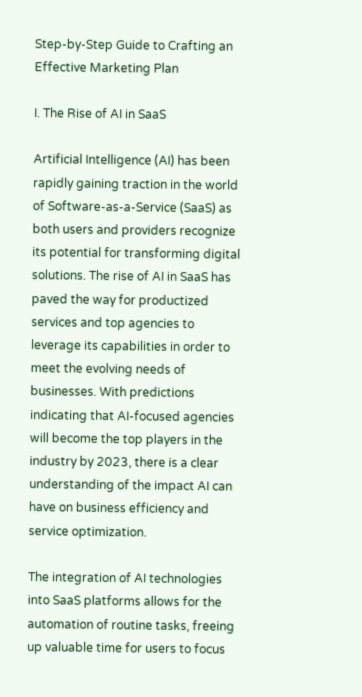Step-by-Step Guide to Crafting an Effective Marketing Plan

I. The Rise of AI in SaaS

Artificial Intelligence (AI) has been rapidly gaining traction in the world of Software-as-a-Service (SaaS) as both users and providers recognize its potential for transforming digital solutions. The rise of AI in SaaS has paved the way for productized services and top agencies to leverage its capabilities in order to meet the evolving needs of businesses. With predictions indicating that AI-focused agencies will become the top players in the industry by 2023, there is a clear understanding of the impact AI can have on business efficiency and service optimization.

The integration of AI technologies into SaaS platforms allows for the automation of routine tasks, freeing up valuable time for users to focus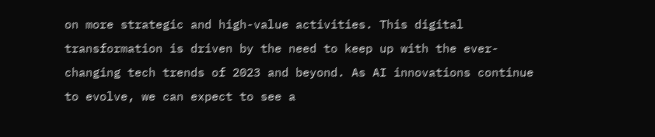on more strategic and high-value activities. This digital transformation is driven by the need to keep up with the ever-changing tech trends of 2023 and beyond. As AI innovations continue to evolve, we can expect to see a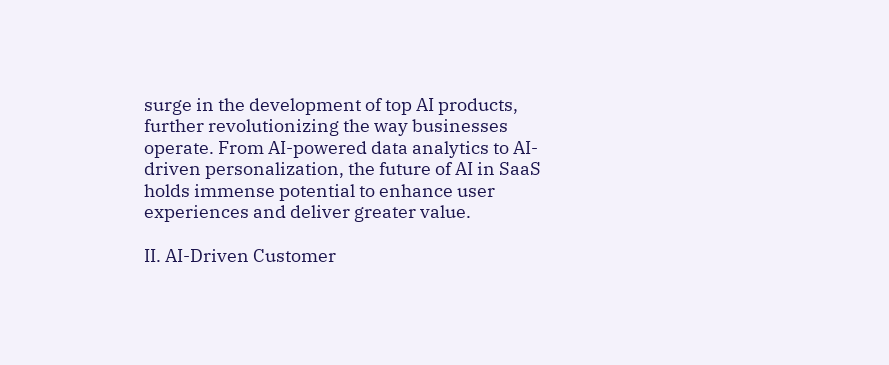surge in the development of top AI products, further revolutionizing the way businesses operate. From AI-powered data analytics to AI-driven personalization, the future of AI in SaaS holds immense potential to enhance user experiences and deliver greater value.

II. AI-Driven Customer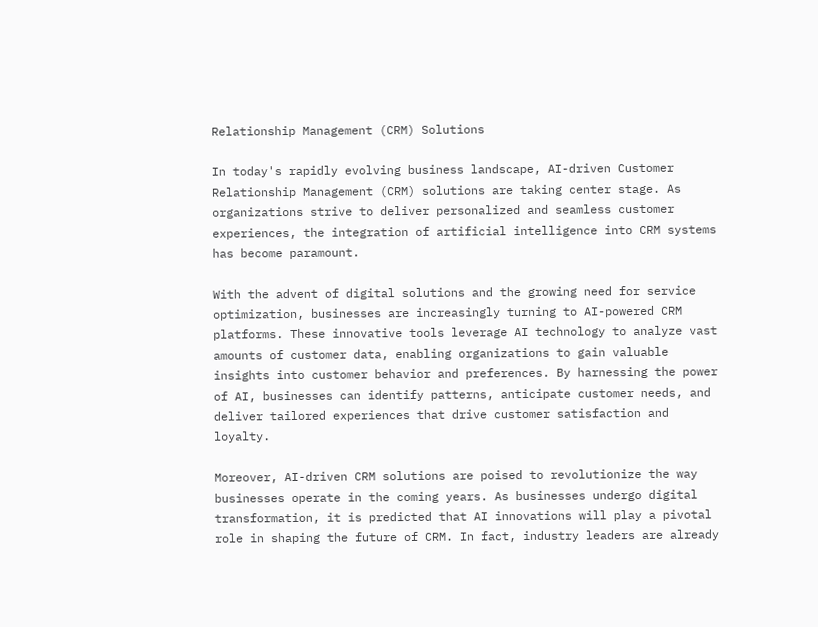Relationship Management (CRM) Solutions

In today's rapidly evolving business landscape, AI-driven Customer Relationship Management (CRM) solutions are taking center stage. As organizations strive to deliver personalized and seamless customer experiences, the integration of artificial intelligence into CRM systems has become paramount.

With the advent of digital solutions and the growing need for service optimization, businesses are increasingly turning to AI-powered CRM platforms. These innovative tools leverage AI technology to analyze vast amounts of customer data, enabling organizations to gain valuable insights into customer behavior and preferences. By harnessing the power of AI, businesses can identify patterns, anticipate customer needs, and deliver tailored experiences that drive customer satisfaction and loyalty.

Moreover, AI-driven CRM solutions are poised to revolutionize the way businesses operate in the coming years. As businesses undergo digital transformation, it is predicted that AI innovations will play a pivotal role in shaping the future of CRM. In fact, industry leaders are already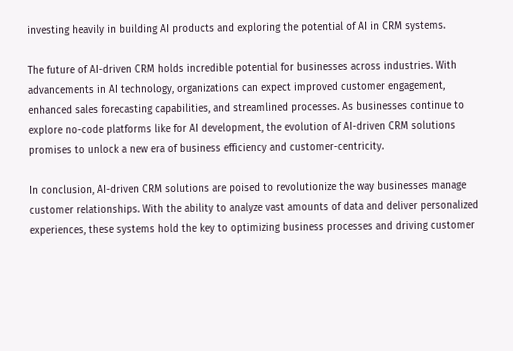investing heavily in building AI products and exploring the potential of AI in CRM systems.

The future of AI-driven CRM holds incredible potential for businesses across industries. With advancements in AI technology, organizations can expect improved customer engagement, enhanced sales forecasting capabilities, and streamlined processes. As businesses continue to explore no-code platforms like for AI development, the evolution of AI-driven CRM solutions promises to unlock a new era of business efficiency and customer-centricity.

In conclusion, AI-driven CRM solutions are poised to revolutionize the way businesses manage customer relationships. With the ability to analyze vast amounts of data and deliver personalized experiences, these systems hold the key to optimizing business processes and driving customer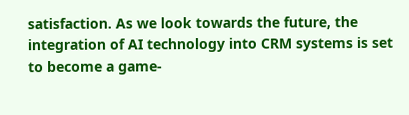satisfaction. As we look towards the future, the integration of AI technology into CRM systems is set to become a game-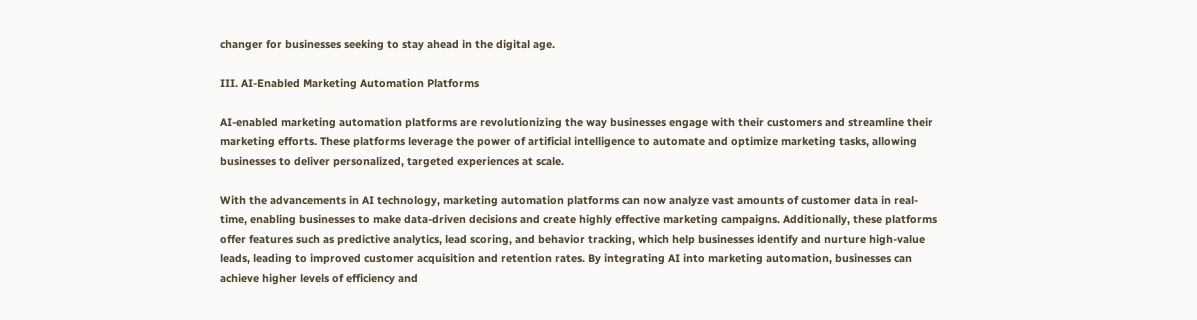changer for businesses seeking to stay ahead in the digital age.

III. AI-Enabled Marketing Automation Platforms

AI-enabled marketing automation platforms are revolutionizing the way businesses engage with their customers and streamline their marketing efforts. These platforms leverage the power of artificial intelligence to automate and optimize marketing tasks, allowing businesses to deliver personalized, targeted experiences at scale.

With the advancements in AI technology, marketing automation platforms can now analyze vast amounts of customer data in real-time, enabling businesses to make data-driven decisions and create highly effective marketing campaigns. Additionally, these platforms offer features such as predictive analytics, lead scoring, and behavior tracking, which help businesses identify and nurture high-value leads, leading to improved customer acquisition and retention rates. By integrating AI into marketing automation, businesses can achieve higher levels of efficiency and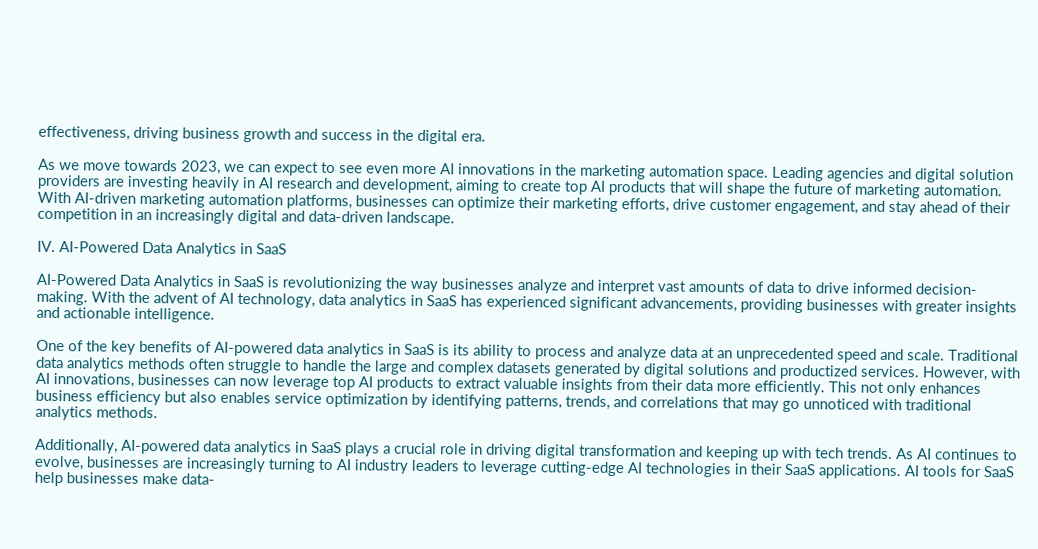effectiveness, driving business growth and success in the digital era.

As we move towards 2023, we can expect to see even more AI innovations in the marketing automation space. Leading agencies and digital solution providers are investing heavily in AI research and development, aiming to create top AI products that will shape the future of marketing automation. With AI-driven marketing automation platforms, businesses can optimize their marketing efforts, drive customer engagement, and stay ahead of their competition in an increasingly digital and data-driven landscape.

IV. AI-Powered Data Analytics in SaaS

AI-Powered Data Analytics in SaaS is revolutionizing the way businesses analyze and interpret vast amounts of data to drive informed decision-making. With the advent of AI technology, data analytics in SaaS has experienced significant advancements, providing businesses with greater insights and actionable intelligence.

One of the key benefits of AI-powered data analytics in SaaS is its ability to process and analyze data at an unprecedented speed and scale. Traditional data analytics methods often struggle to handle the large and complex datasets generated by digital solutions and productized services. However, with AI innovations, businesses can now leverage top AI products to extract valuable insights from their data more efficiently. This not only enhances business efficiency but also enables service optimization by identifying patterns, trends, and correlations that may go unnoticed with traditional analytics methods.

Additionally, AI-powered data analytics in SaaS plays a crucial role in driving digital transformation and keeping up with tech trends. As AI continues to evolve, businesses are increasingly turning to AI industry leaders to leverage cutting-edge AI technologies in their SaaS applications. AI tools for SaaS help businesses make data-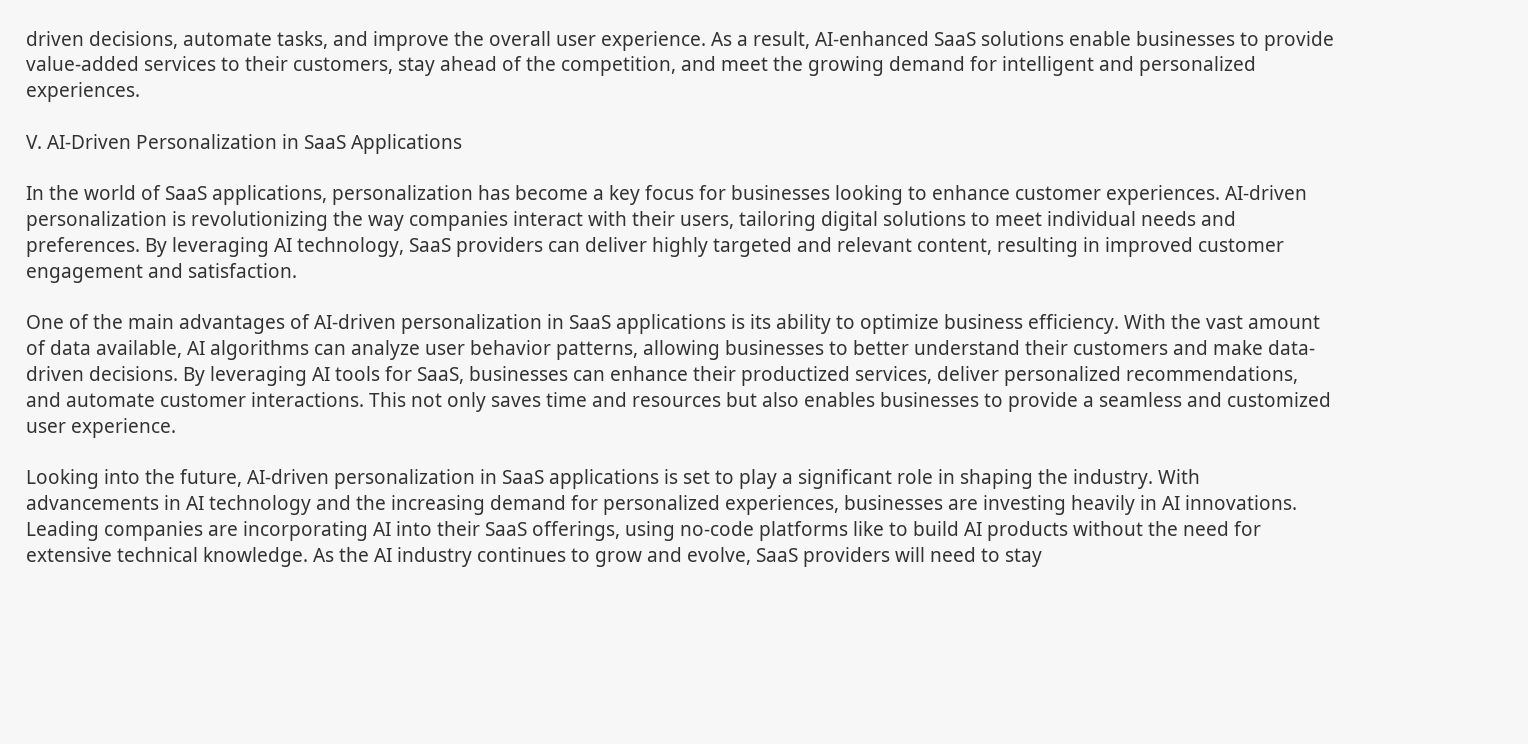driven decisions, automate tasks, and improve the overall user experience. As a result, AI-enhanced SaaS solutions enable businesses to provide value-added services to their customers, stay ahead of the competition, and meet the growing demand for intelligent and personalized experiences.

V. AI-Driven Personalization in SaaS Applications

In the world of SaaS applications, personalization has become a key focus for businesses looking to enhance customer experiences. AI-driven personalization is revolutionizing the way companies interact with their users, tailoring digital solutions to meet individual needs and preferences. By leveraging AI technology, SaaS providers can deliver highly targeted and relevant content, resulting in improved customer engagement and satisfaction.

One of the main advantages of AI-driven personalization in SaaS applications is its ability to optimize business efficiency. With the vast amount of data available, AI algorithms can analyze user behavior patterns, allowing businesses to better understand their customers and make data-driven decisions. By leveraging AI tools for SaaS, businesses can enhance their productized services, deliver personalized recommendations, and automate customer interactions. This not only saves time and resources but also enables businesses to provide a seamless and customized user experience.

Looking into the future, AI-driven personalization in SaaS applications is set to play a significant role in shaping the industry. With advancements in AI technology and the increasing demand for personalized experiences, businesses are investing heavily in AI innovations. Leading companies are incorporating AI into their SaaS offerings, using no-code platforms like to build AI products without the need for extensive technical knowledge. As the AI industry continues to grow and evolve, SaaS providers will need to stay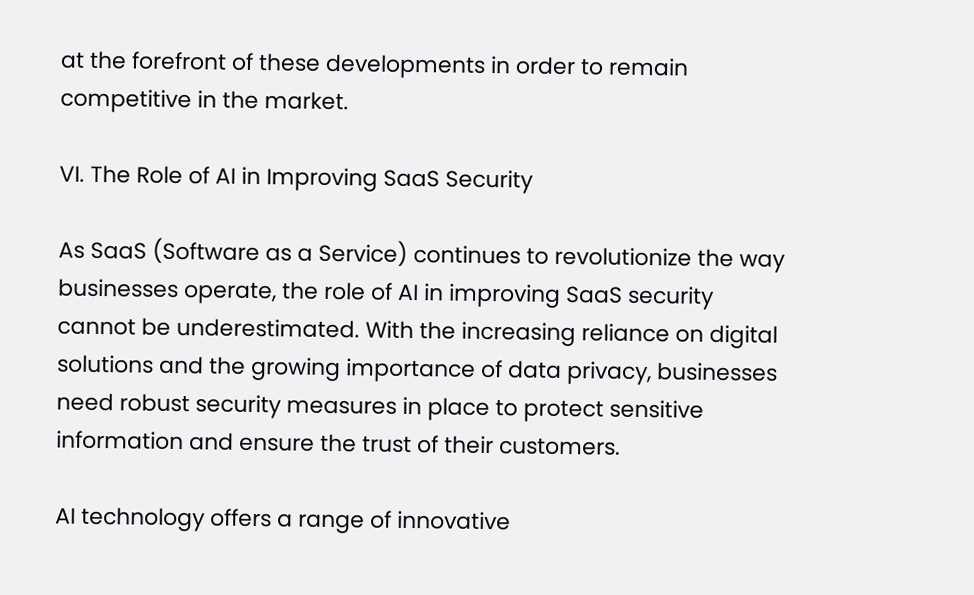at the forefront of these developments in order to remain competitive in the market.

VI. The Role of AI in Improving SaaS Security

As SaaS (Software as a Service) continues to revolutionize the way businesses operate, the role of AI in improving SaaS security cannot be underestimated. With the increasing reliance on digital solutions and the growing importance of data privacy, businesses need robust security measures in place to protect sensitive information and ensure the trust of their customers.

AI technology offers a range of innovative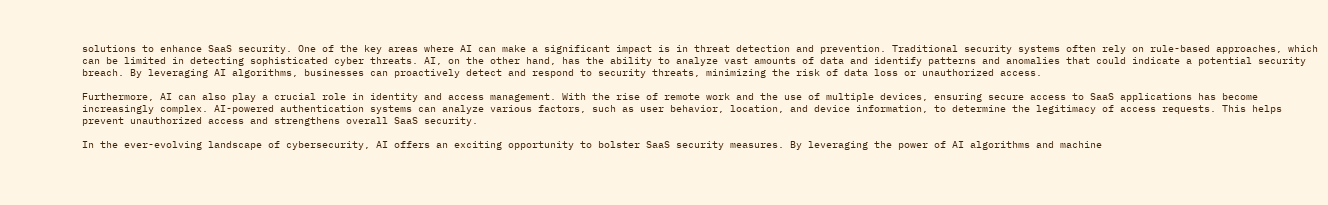solutions to enhance SaaS security. One of the key areas where AI can make a significant impact is in threat detection and prevention. Traditional security systems often rely on rule-based approaches, which can be limited in detecting sophisticated cyber threats. AI, on the other hand, has the ability to analyze vast amounts of data and identify patterns and anomalies that could indicate a potential security breach. By leveraging AI algorithms, businesses can proactively detect and respond to security threats, minimizing the risk of data loss or unauthorized access.

Furthermore, AI can also play a crucial role in identity and access management. With the rise of remote work and the use of multiple devices, ensuring secure access to SaaS applications has become increasingly complex. AI-powered authentication systems can analyze various factors, such as user behavior, location, and device information, to determine the legitimacy of access requests. This helps prevent unauthorized access and strengthens overall SaaS security.

In the ever-evolving landscape of cybersecurity, AI offers an exciting opportunity to bolster SaaS security measures. By leveraging the power of AI algorithms and machine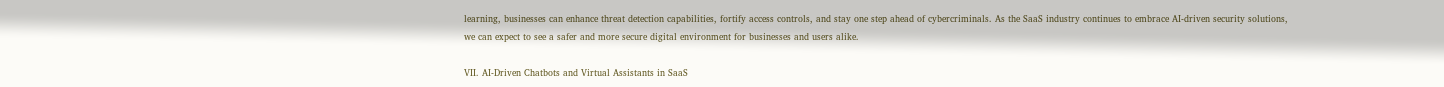learning, businesses can enhance threat detection capabilities, fortify access controls, and stay one step ahead of cybercriminals. As the SaaS industry continues to embrace AI-driven security solutions, we can expect to see a safer and more secure digital environment for businesses and users alike.

VII. AI-Driven Chatbots and Virtual Assistants in SaaS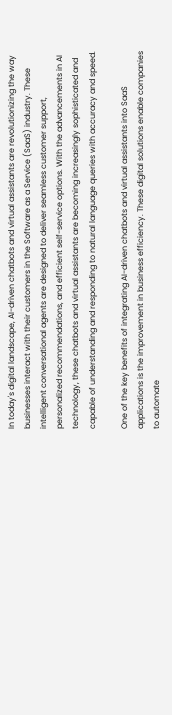In today's digital landscape, AI-driven chatbots and virtual assistants are revolutionizing the way businesses interact with their customers in the Software as a Service (SaaS) industry. These intelligent conversational agents are designed to deliver seamless customer support, personalized recommendations, and efficient self-service options. With the advancements in AI technology, these chatbots and virtual assistants are becoming increasingly sophisticated and capable of understanding and responding to natural language queries with accuracy and speed.

One of the key benefits of integrating AI-driven chatbots and virtual assistants into SaaS applications is the improvement in business efficiency. These digital solutions enable companies to automate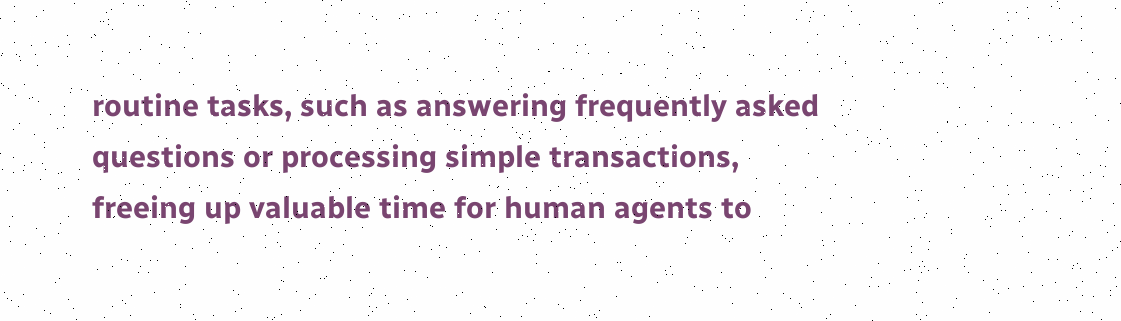routine tasks, such as answering frequently asked questions or processing simple transactions, freeing up valuable time for human agents to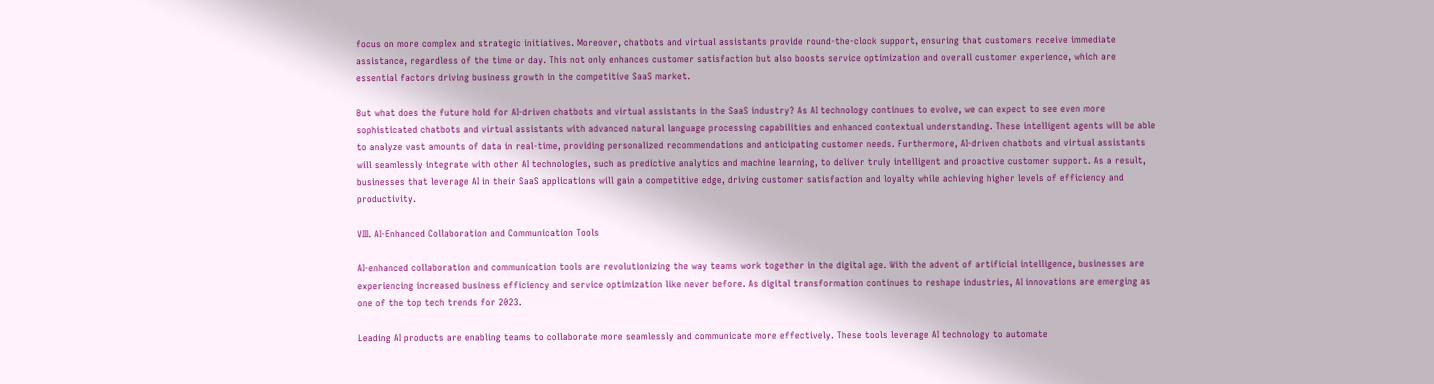focus on more complex and strategic initiatives. Moreover, chatbots and virtual assistants provide round-the-clock support, ensuring that customers receive immediate assistance, regardless of the time or day. This not only enhances customer satisfaction but also boosts service optimization and overall customer experience, which are essential factors driving business growth in the competitive SaaS market.

But what does the future hold for AI-driven chatbots and virtual assistants in the SaaS industry? As AI technology continues to evolve, we can expect to see even more sophisticated chatbots and virtual assistants with advanced natural language processing capabilities and enhanced contextual understanding. These intelligent agents will be able to analyze vast amounts of data in real-time, providing personalized recommendations and anticipating customer needs. Furthermore, AI-driven chatbots and virtual assistants will seamlessly integrate with other AI technologies, such as predictive analytics and machine learning, to deliver truly intelligent and proactive customer support. As a result, businesses that leverage AI in their SaaS applications will gain a competitive edge, driving customer satisfaction and loyalty while achieving higher levels of efficiency and productivity.

VIII. AI-Enhanced Collaboration and Communication Tools

AI-enhanced collaboration and communication tools are revolutionizing the way teams work together in the digital age. With the advent of artificial intelligence, businesses are experiencing increased business efficiency and service optimization like never before. As digital transformation continues to reshape industries, AI innovations are emerging as one of the top tech trends for 2023.

Leading AI products are enabling teams to collaborate more seamlessly and communicate more effectively. These tools leverage AI technology to automate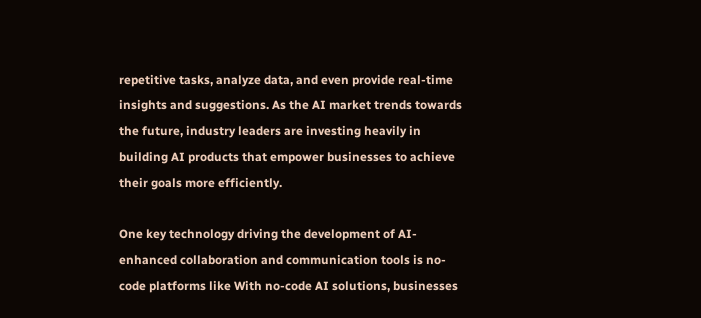repetitive tasks, analyze data, and even provide real-time insights and suggestions. As the AI market trends towards the future, industry leaders are investing heavily in building AI products that empower businesses to achieve their goals more efficiently.

One key technology driving the development of AI-enhanced collaboration and communication tools is no-code platforms like With no-code AI solutions, businesses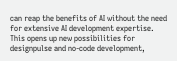can reap the benefits of AI without the need for extensive AI development expertise. This opens up new possibilities for designpulse and no-code development,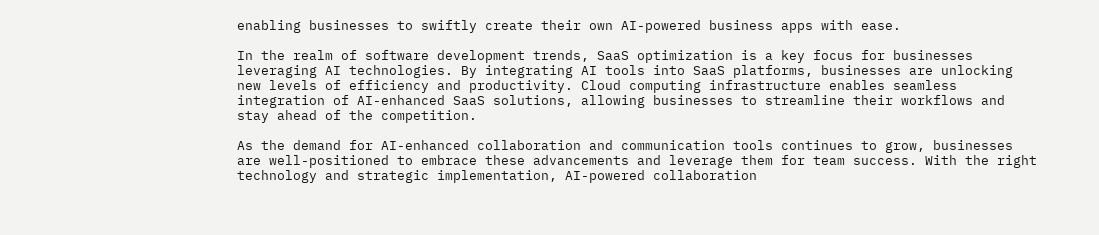enabling businesses to swiftly create their own AI-powered business apps with ease.

In the realm of software development trends, SaaS optimization is a key focus for businesses leveraging AI technologies. By integrating AI tools into SaaS platforms, businesses are unlocking new levels of efficiency and productivity. Cloud computing infrastructure enables seamless integration of AI-enhanced SaaS solutions, allowing businesses to streamline their workflows and stay ahead of the competition.

As the demand for AI-enhanced collaboration and communication tools continues to grow, businesses are well-positioned to embrace these advancements and leverage them for team success. With the right technology and strategic implementation, AI-powered collaboration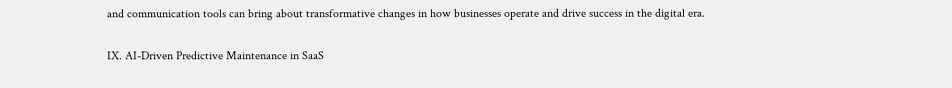and communication tools can bring about transformative changes in how businesses operate and drive success in the digital era.

IX. AI-Driven Predictive Maintenance in SaaS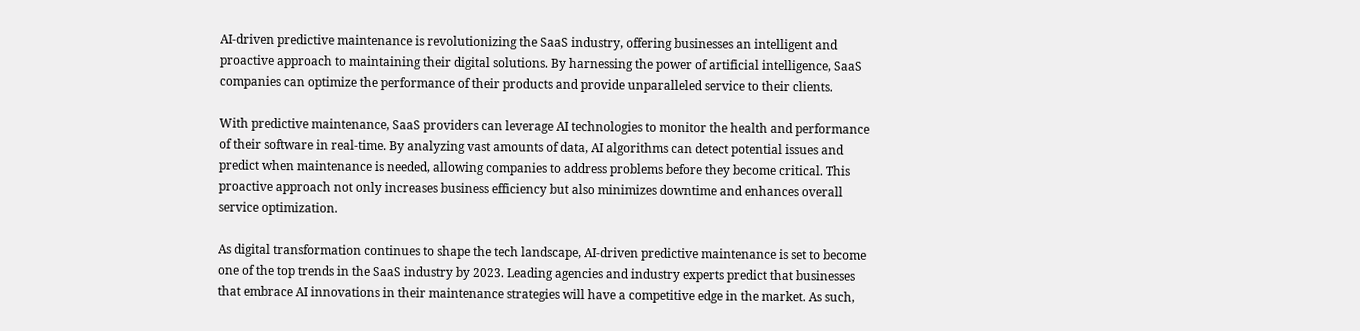AI-driven predictive maintenance is revolutionizing the SaaS industry, offering businesses an intelligent and proactive approach to maintaining their digital solutions. By harnessing the power of artificial intelligence, SaaS companies can optimize the performance of their products and provide unparalleled service to their clients.

With predictive maintenance, SaaS providers can leverage AI technologies to monitor the health and performance of their software in real-time. By analyzing vast amounts of data, AI algorithms can detect potential issues and predict when maintenance is needed, allowing companies to address problems before they become critical. This proactive approach not only increases business efficiency but also minimizes downtime and enhances overall service optimization.

As digital transformation continues to shape the tech landscape, AI-driven predictive maintenance is set to become one of the top trends in the SaaS industry by 2023. Leading agencies and industry experts predict that businesses that embrace AI innovations in their maintenance strategies will have a competitive edge in the market. As such,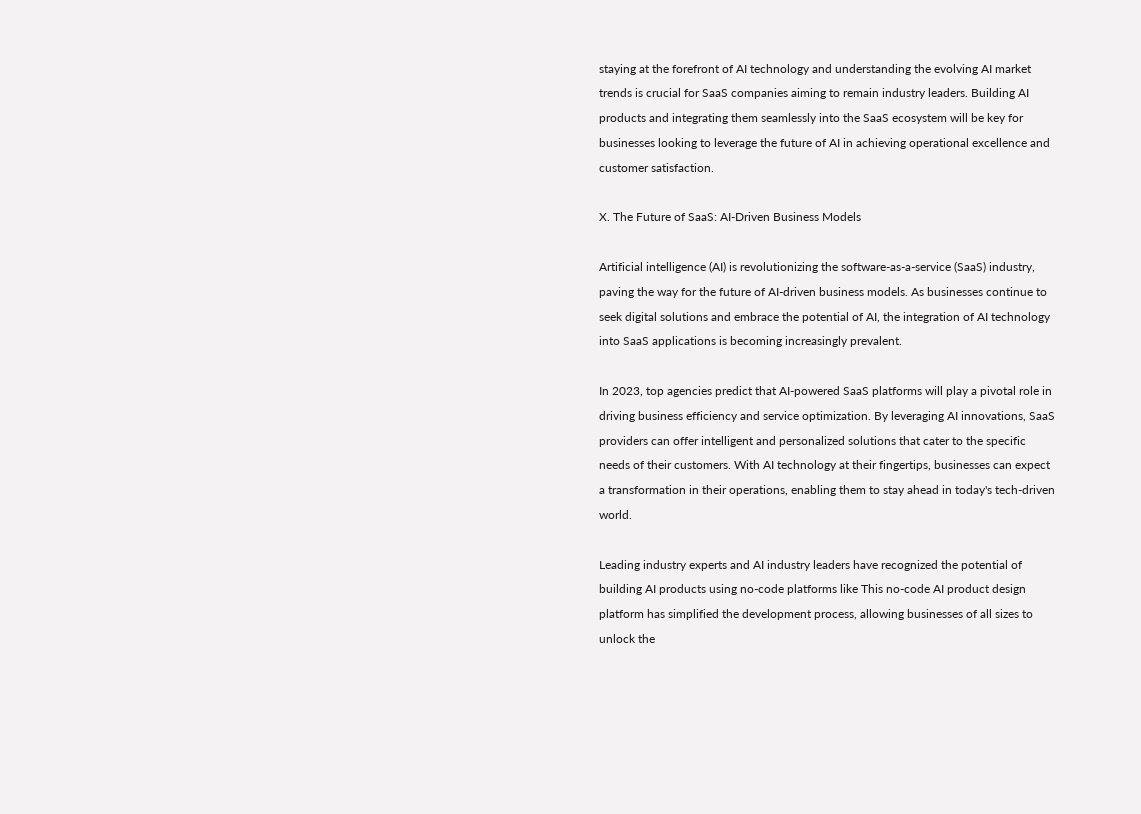staying at the forefront of AI technology and understanding the evolving AI market trends is crucial for SaaS companies aiming to remain industry leaders. Building AI products and integrating them seamlessly into the SaaS ecosystem will be key for businesses looking to leverage the future of AI in achieving operational excellence and customer satisfaction.

X. The Future of SaaS: AI-Driven Business Models

Artificial intelligence (AI) is revolutionizing the software-as-a-service (SaaS) industry, paving the way for the future of AI-driven business models. As businesses continue to seek digital solutions and embrace the potential of AI, the integration of AI technology into SaaS applications is becoming increasingly prevalent.

In 2023, top agencies predict that AI-powered SaaS platforms will play a pivotal role in driving business efficiency and service optimization. By leveraging AI innovations, SaaS providers can offer intelligent and personalized solutions that cater to the specific needs of their customers. With AI technology at their fingertips, businesses can expect a transformation in their operations, enabling them to stay ahead in today's tech-driven world.

Leading industry experts and AI industry leaders have recognized the potential of building AI products using no-code platforms like This no-code AI product design platform has simplified the development process, allowing businesses of all sizes to unlock the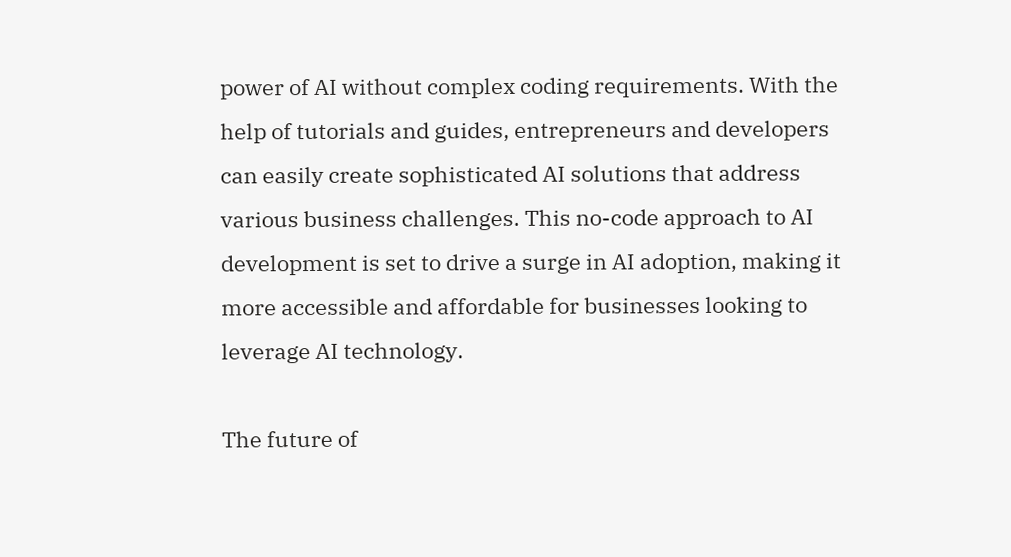power of AI without complex coding requirements. With the help of tutorials and guides, entrepreneurs and developers can easily create sophisticated AI solutions that address various business challenges. This no-code approach to AI development is set to drive a surge in AI adoption, making it more accessible and affordable for businesses looking to leverage AI technology.

The future of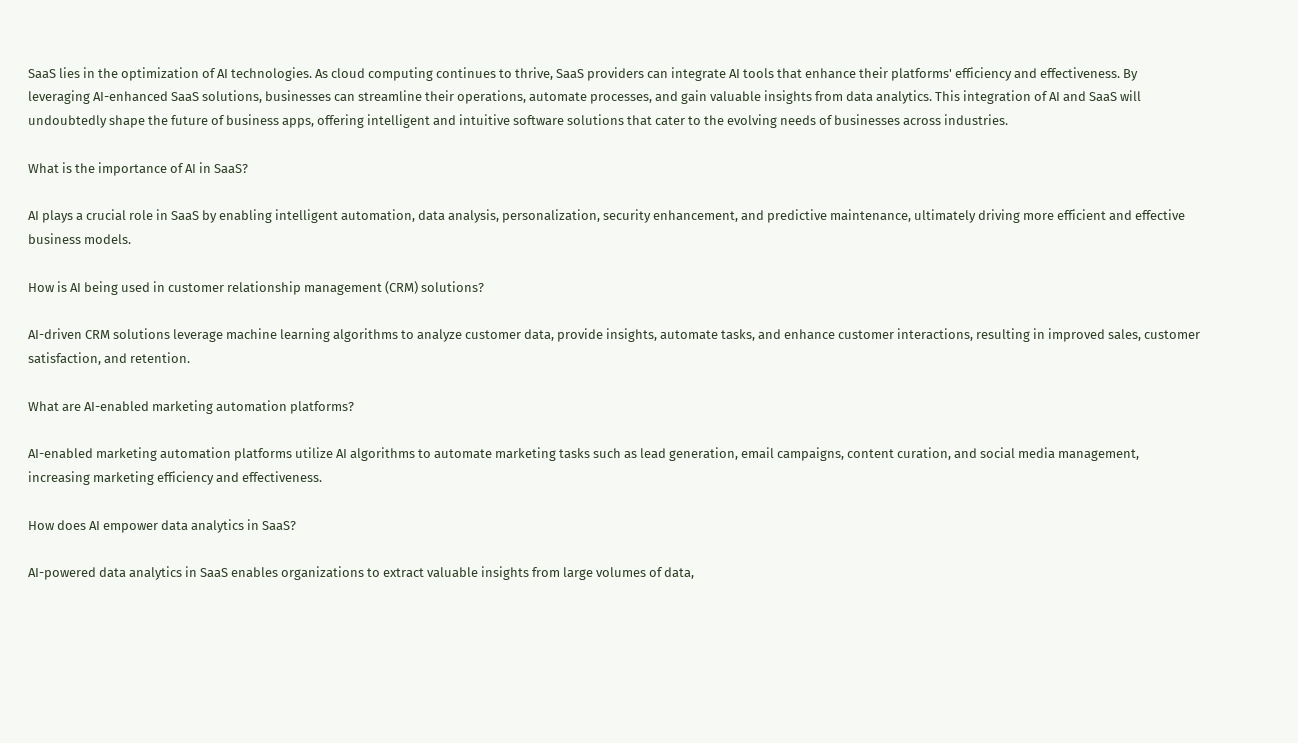SaaS lies in the optimization of AI technologies. As cloud computing continues to thrive, SaaS providers can integrate AI tools that enhance their platforms' efficiency and effectiveness. By leveraging AI-enhanced SaaS solutions, businesses can streamline their operations, automate processes, and gain valuable insights from data analytics. This integration of AI and SaaS will undoubtedly shape the future of business apps, offering intelligent and intuitive software solutions that cater to the evolving needs of businesses across industries.

What is the importance of AI in SaaS?

AI plays a crucial role in SaaS by enabling intelligent automation, data analysis, personalization, security enhancement, and predictive maintenance, ultimately driving more efficient and effective business models.

How is AI being used in customer relationship management (CRM) solutions?

AI-driven CRM solutions leverage machine learning algorithms to analyze customer data, provide insights, automate tasks, and enhance customer interactions, resulting in improved sales, customer satisfaction, and retention.

What are AI-enabled marketing automation platforms?

AI-enabled marketing automation platforms utilize AI algorithms to automate marketing tasks such as lead generation, email campaigns, content curation, and social media management, increasing marketing efficiency and effectiveness.

How does AI empower data analytics in SaaS?

AI-powered data analytics in SaaS enables organizations to extract valuable insights from large volumes of data,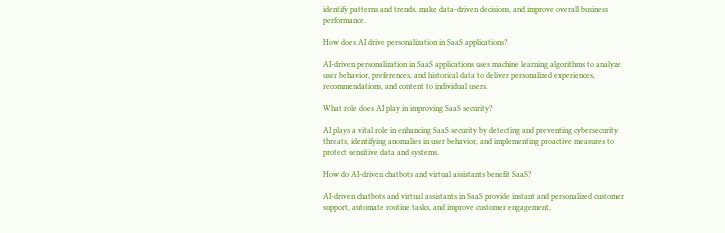identify patterns and trends, make data-driven decisions, and improve overall business performance.

How does AI drive personalization in SaaS applications?

AI-driven personalization in SaaS applications uses machine learning algorithms to analyze user behavior, preferences, and historical data to deliver personalized experiences, recommendations, and content to individual users.

What role does AI play in improving SaaS security?

AI plays a vital role in enhancing SaaS security by detecting and preventing cybersecurity threats, identifying anomalies in user behavior, and implementing proactive measures to protect sensitive data and systems.

How do AI-driven chatbots and virtual assistants benefit SaaS?

AI-driven chatbots and virtual assistants in SaaS provide instant and personalized customer support, automate routine tasks, and improve customer engagement,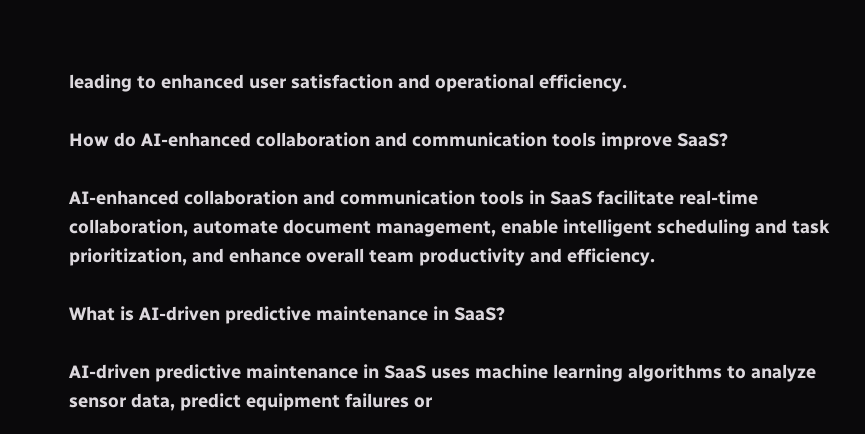leading to enhanced user satisfaction and operational efficiency.

How do AI-enhanced collaboration and communication tools improve SaaS?

AI-enhanced collaboration and communication tools in SaaS facilitate real-time collaboration, automate document management, enable intelligent scheduling and task prioritization, and enhance overall team productivity and efficiency.

What is AI-driven predictive maintenance in SaaS?

AI-driven predictive maintenance in SaaS uses machine learning algorithms to analyze sensor data, predict equipment failures or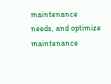maintenance needs, and optimize maintenance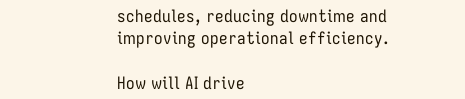schedules, reducing downtime and improving operational efficiency.

How will AI drive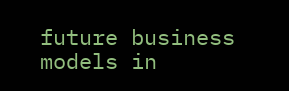future business models in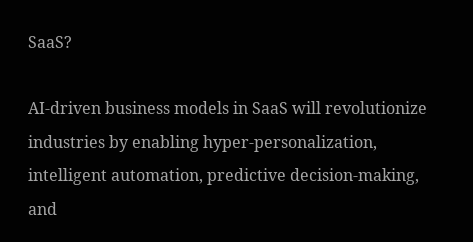SaaS?

AI-driven business models in SaaS will revolutionize industries by enabling hyper-personalization, intelligent automation, predictive decision-making, and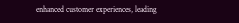enhanced customer experiences, leading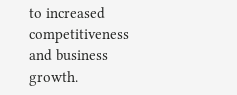to increased competitiveness and business growth.